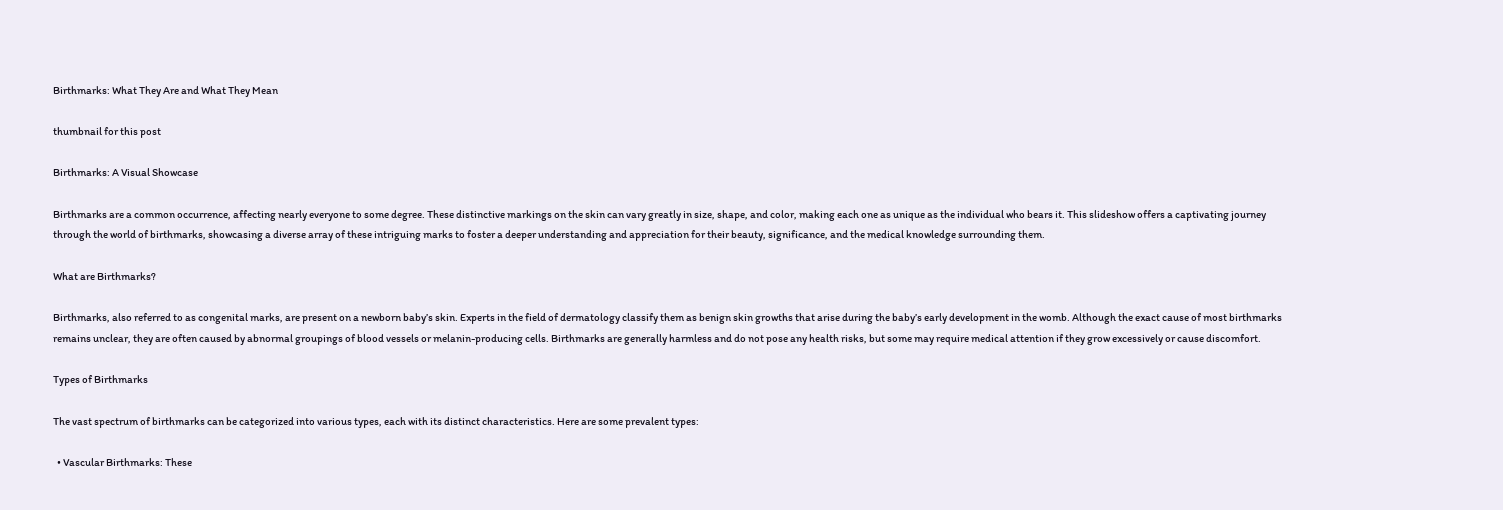Birthmarks: What They Are and What They Mean

thumbnail for this post

Birthmarks: A Visual Showcase

Birthmarks are a common occurrence, affecting nearly everyone to some degree. These distinctive markings on the skin can vary greatly in size, shape, and color, making each one as unique as the individual who bears it. This slideshow offers a captivating journey through the world of birthmarks, showcasing a diverse array of these intriguing marks to foster a deeper understanding and appreciation for their beauty, significance, and the medical knowledge surrounding them.

What are Birthmarks?

Birthmarks, also referred to as congenital marks, are present on a newborn baby’s skin. Experts in the field of dermatology classify them as benign skin growths that arise during the baby’s early development in the womb. Although the exact cause of most birthmarks remains unclear, they are often caused by abnormal groupings of blood vessels or melanin-producing cells. Birthmarks are generally harmless and do not pose any health risks, but some may require medical attention if they grow excessively or cause discomfort.

Types of Birthmarks

The vast spectrum of birthmarks can be categorized into various types, each with its distinct characteristics. Here are some prevalent types:

  • Vascular Birthmarks: These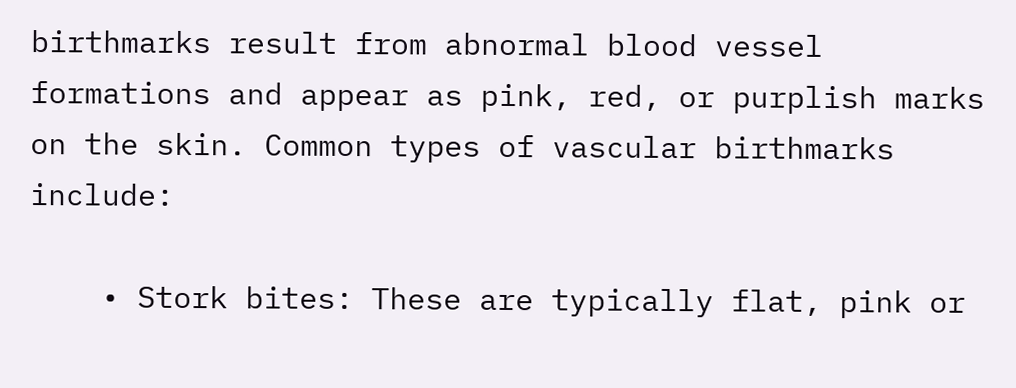birthmarks result from abnormal blood vessel formations and appear as pink, red, or purplish marks on the skin. Common types of vascular birthmarks include:

    • Stork bites: These are typically flat, pink or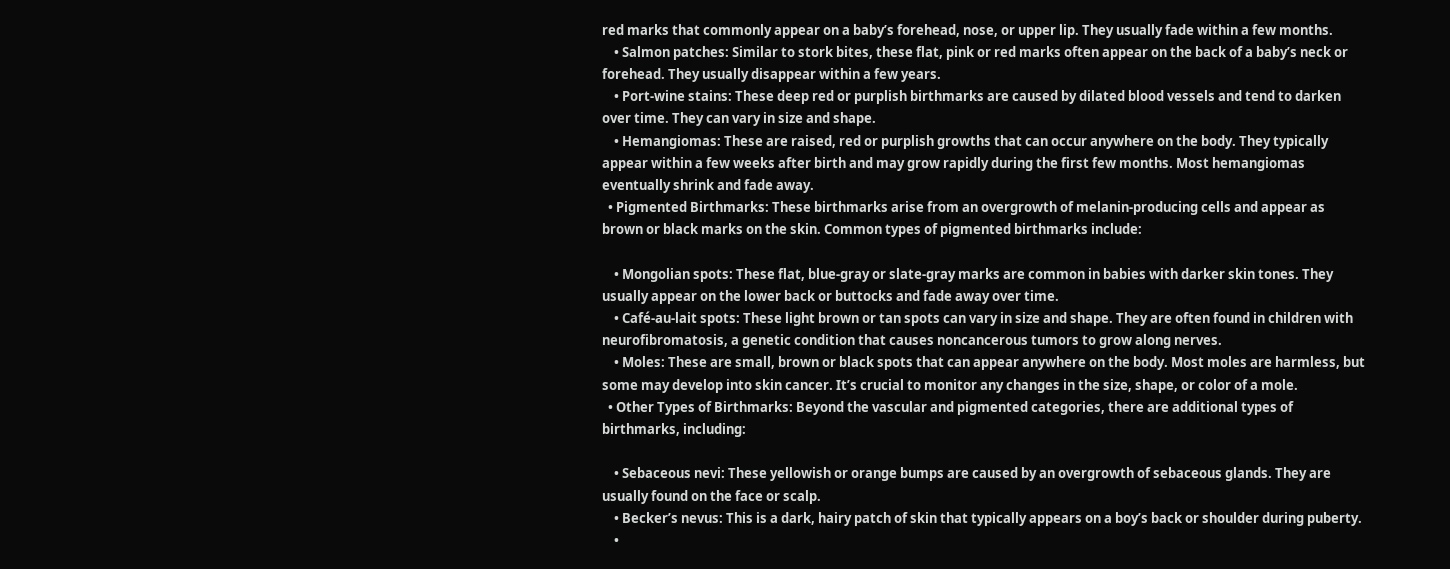red marks that commonly appear on a baby’s forehead, nose, or upper lip. They usually fade within a few months.
    • Salmon patches: Similar to stork bites, these flat, pink or red marks often appear on the back of a baby’s neck or forehead. They usually disappear within a few years.
    • Port-wine stains: These deep red or purplish birthmarks are caused by dilated blood vessels and tend to darken over time. They can vary in size and shape.
    • Hemangiomas: These are raised, red or purplish growths that can occur anywhere on the body. They typically appear within a few weeks after birth and may grow rapidly during the first few months. Most hemangiomas eventually shrink and fade away.
  • Pigmented Birthmarks: These birthmarks arise from an overgrowth of melanin-producing cells and appear as brown or black marks on the skin. Common types of pigmented birthmarks include:

    • Mongolian spots: These flat, blue-gray or slate-gray marks are common in babies with darker skin tones. They usually appear on the lower back or buttocks and fade away over time.
    • Café-au-lait spots: These light brown or tan spots can vary in size and shape. They are often found in children with neurofibromatosis, a genetic condition that causes noncancerous tumors to grow along nerves.
    • Moles: These are small, brown or black spots that can appear anywhere on the body. Most moles are harmless, but some may develop into skin cancer. It’s crucial to monitor any changes in the size, shape, or color of a mole.
  • Other Types of Birthmarks: Beyond the vascular and pigmented categories, there are additional types of birthmarks, including:

    • Sebaceous nevi: These yellowish or orange bumps are caused by an overgrowth of sebaceous glands. They are usually found on the face or scalp.
    • Becker’s nevus: This is a dark, hairy patch of skin that typically appears on a boy’s back or shoulder during puberty.
    •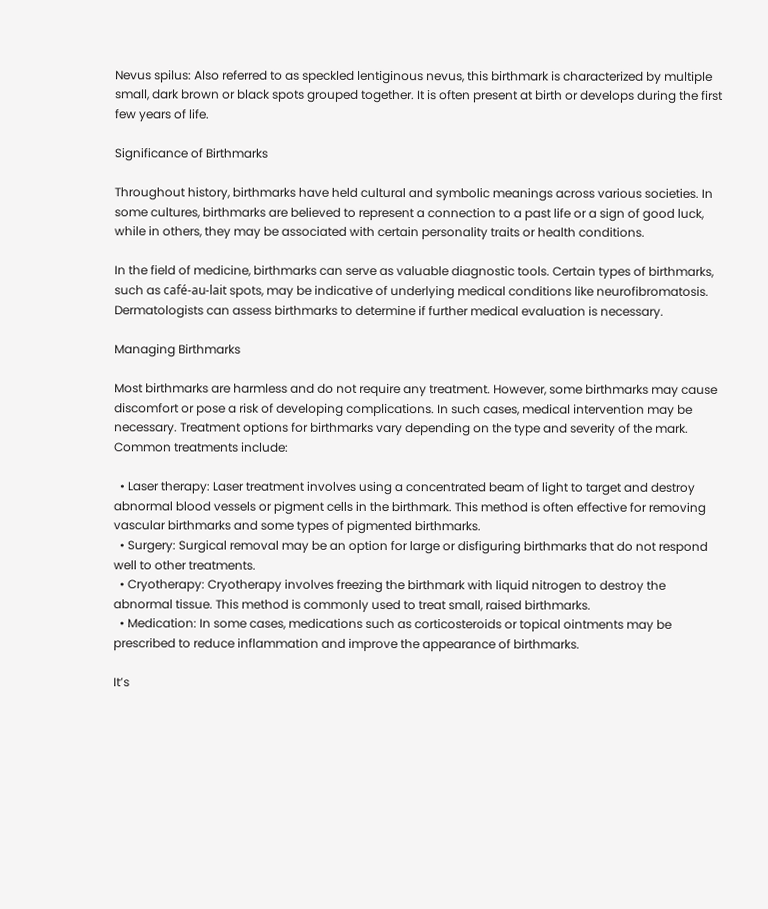Nevus spilus: Also referred to as speckled lentiginous nevus, this birthmark is characterized by multiple small, dark brown or black spots grouped together. It is often present at birth or develops during the first few years of life.

Significance of Birthmarks

Throughout history, birthmarks have held cultural and symbolic meanings across various societies. In some cultures, birthmarks are believed to represent a connection to a past life or a sign of good luck, while in others, they may be associated with certain personality traits or health conditions.

In the field of medicine, birthmarks can serve as valuable diagnostic tools. Certain types of birthmarks, such as café-au-lait spots, may be indicative of underlying medical conditions like neurofibromatosis. Dermatologists can assess birthmarks to determine if further medical evaluation is necessary.

Managing Birthmarks

Most birthmarks are harmless and do not require any treatment. However, some birthmarks may cause discomfort or pose a risk of developing complications. In such cases, medical intervention may be necessary. Treatment options for birthmarks vary depending on the type and severity of the mark. Common treatments include:

  • Laser therapy: Laser treatment involves using a concentrated beam of light to target and destroy abnormal blood vessels or pigment cells in the birthmark. This method is often effective for removing vascular birthmarks and some types of pigmented birthmarks.
  • Surgery: Surgical removal may be an option for large or disfiguring birthmarks that do not respond well to other treatments.
  • Cryotherapy: Cryotherapy involves freezing the birthmark with liquid nitrogen to destroy the abnormal tissue. This method is commonly used to treat small, raised birthmarks.
  • Medication: In some cases, medications such as corticosteroids or topical ointments may be prescribed to reduce inflammation and improve the appearance of birthmarks.

It’s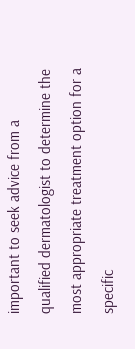important to seek advice from a qualified dermatologist to determine the most appropriate treatment option for a specific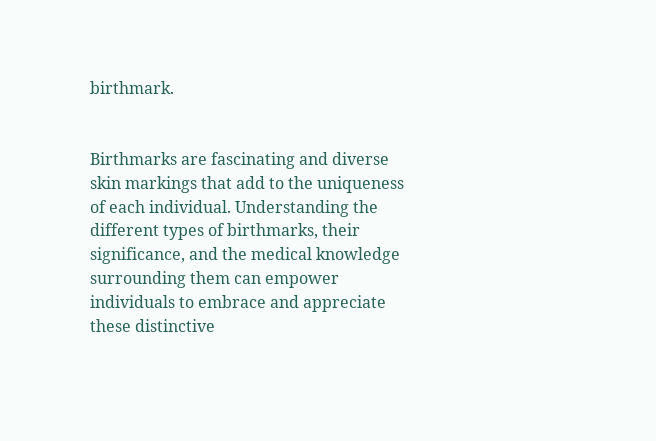birthmark.


Birthmarks are fascinating and diverse skin markings that add to the uniqueness of each individual. Understanding the different types of birthmarks, their significance, and the medical knowledge surrounding them can empower individuals to embrace and appreciate these distinctive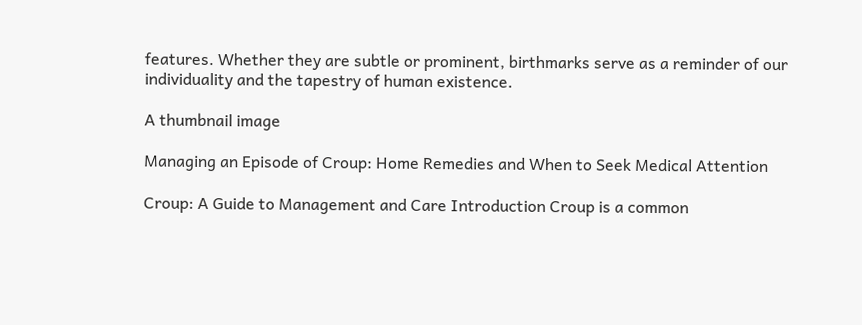features. Whether they are subtle or prominent, birthmarks serve as a reminder of our individuality and the tapestry of human existence.

A thumbnail image

Managing an Episode of Croup: Home Remedies and When to Seek Medical Attention

Croup: A Guide to Management and Care Introduction Croup is a common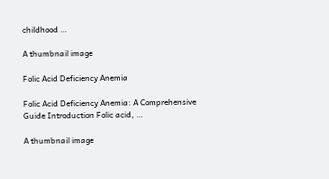childhood …

A thumbnail image

Folic Acid Deficiency Anemia

Folic Acid Deficiency Anemia: A Comprehensive Guide Introduction Folic acid, …

A thumbnail image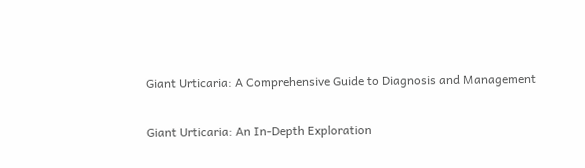Giant Urticaria: A Comprehensive Guide to Diagnosis and Management

Giant Urticaria: An In-Depth Exploration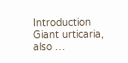Introduction Giant urticaria, also …